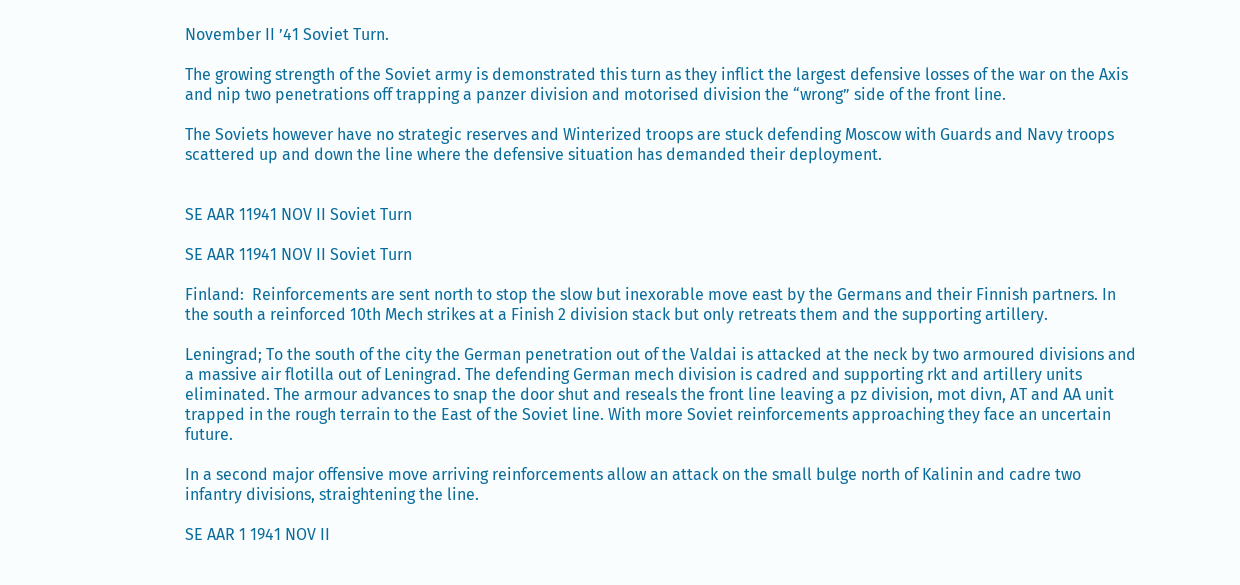November II ’41 Soviet Turn.

The growing strength of the Soviet army is demonstrated this turn as they inflict the largest defensive losses of the war on the Axis and nip two penetrations off trapping a panzer division and motorised division the “wrong” side of the front line.

The Soviets however have no strategic reserves and Winterized troops are stuck defending Moscow with Guards and Navy troops scattered up and down the line where the defensive situation has demanded their deployment.


SE AAR 11941 NOV II Soviet Turn

SE AAR 11941 NOV II Soviet Turn

Finland:  Reinforcements are sent north to stop the slow but inexorable move east by the Germans and their Finnish partners. In the south a reinforced 10th Mech strikes at a Finish 2 division stack but only retreats them and the supporting artillery.

Leningrad; To the south of the city the German penetration out of the Valdai is attacked at the neck by two armoured divisions and a massive air flotilla out of Leningrad. The defending German mech division is cadred and supporting rkt and artillery units eliminated. The armour advances to snap the door shut and reseals the front line leaving a pz division, mot divn, AT and AA unit trapped in the rough terrain to the East of the Soviet line. With more Soviet reinforcements approaching they face an uncertain future.

In a second major offensive move arriving reinforcements allow an attack on the small bulge north of Kalinin and cadre two infantry divisions, straightening the line.

SE AAR 1 1941 NOV II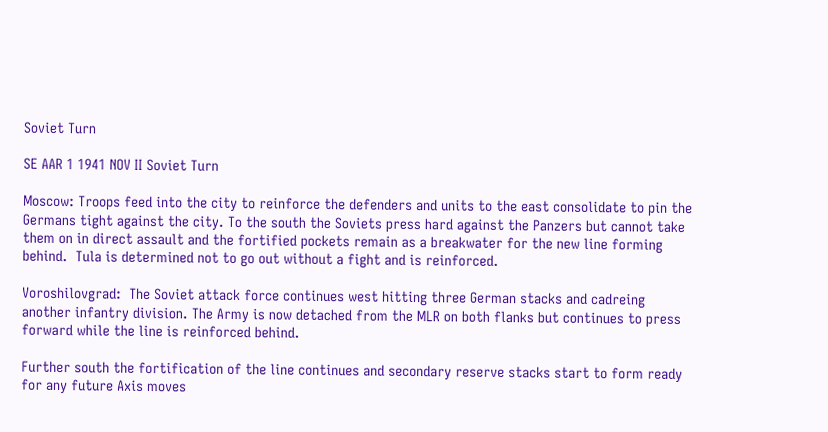Soviet Turn

SE AAR 1 1941 NOV II Soviet Turn

Moscow: Troops feed into the city to reinforce the defenders and units to the east consolidate to pin the Germans tight against the city. To the south the Soviets press hard against the Panzers but cannot take them on in direct assault and the fortified pockets remain as a breakwater for the new line forming behind.  Tula is determined not to go out without a fight and is reinforced.

Voroshilovgrad:  The Soviet attack force continues west hitting three German stacks and cadreing another infantry division. The Army is now detached from the MLR on both flanks but continues to press forward while the line is reinforced behind.

Further south the fortification of the line continues and secondary reserve stacks start to form ready for any future Axis moves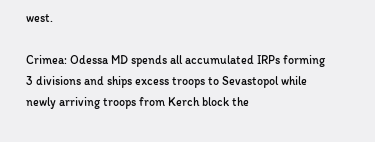west.

Crimea: Odessa MD spends all accumulated IRPs forming 3 divisions and ships excess troops to Sevastopol while newly arriving troops from Kerch block the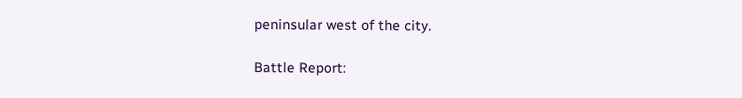peninsular west of the city.

Battle Report: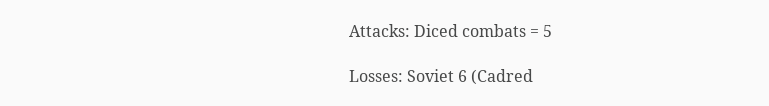Attacks: Diced combats = 5

Losses: Soviet 6 (Cadred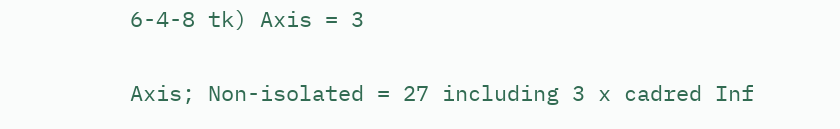6-4-8 tk) Axis = 3

Axis; Non-isolated = 27 including 3 x cadred Inf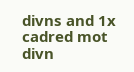divns and 1x cadred mot divn